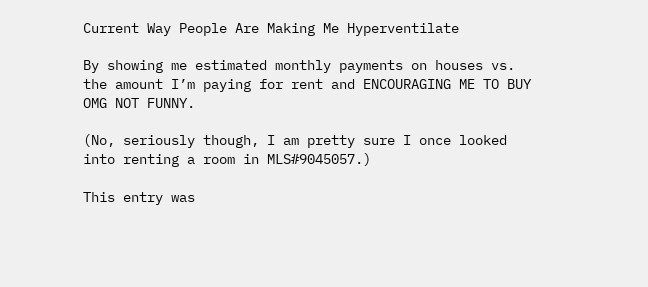Current Way People Are Making Me Hyperventilate

By showing me estimated monthly payments on houses vs. the amount I’m paying for rent and ENCOURAGING ME TO BUY OMG NOT FUNNY.

(No, seriously though, I am pretty sure I once looked into renting a room in MLS#9045057.)

This entry was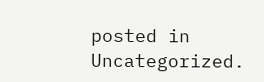posted in Uncategorized.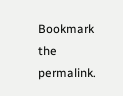Bookmark the permalink.